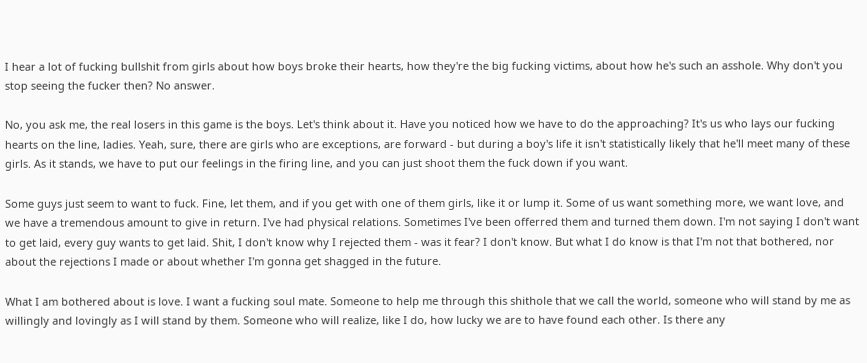I hear a lot of fucking bullshit from girls about how boys broke their hearts, how they're the big fucking victims, about how he's such an asshole. Why don't you stop seeing the fucker then? No answer.

No, you ask me, the real losers in this game is the boys. Let's think about it. Have you noticed how we have to do the approaching? It's us who lays our fucking hearts on the line, ladies. Yeah, sure, there are girls who are exceptions, are forward - but during a boy's life it isn't statistically likely that he'll meet many of these girls. As it stands, we have to put our feelings in the firing line, and you can just shoot them the fuck down if you want.

Some guys just seem to want to fuck. Fine, let them, and if you get with one of them girls, like it or lump it. Some of us want something more, we want love, and we have a tremendous amount to give in return. I've had physical relations. Sometimes I've been offerred them and turned them down. I'm not saying I don't want to get laid, every guy wants to get laid. Shit, I don't know why I rejected them - was it fear? I don't know. But what I do know is that I'm not that bothered, nor about the rejections I made or about whether I'm gonna get shagged in the future.

What I am bothered about is love. I want a fucking soul mate. Someone to help me through this shithole that we call the world, someone who will stand by me as willingly and lovingly as I will stand by them. Someone who will realize, like I do, how lucky we are to have found each other. Is there any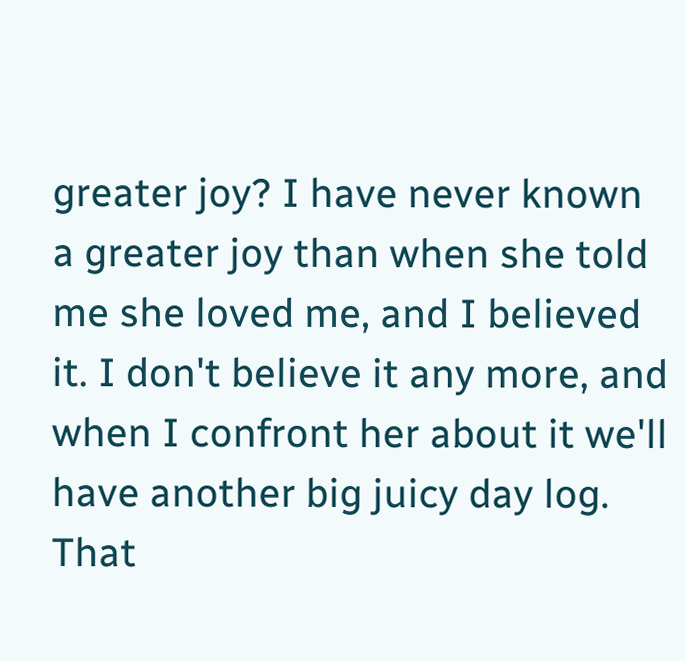greater joy? I have never known a greater joy than when she told me she loved me, and I believed it. I don't believe it any more, and when I confront her about it we'll have another big juicy day log. That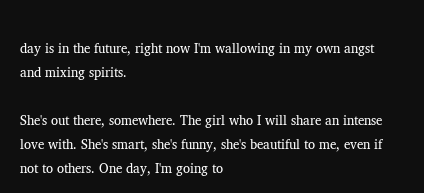day is in the future, right now I'm wallowing in my own angst and mixing spirits.

She's out there, somewhere. The girl who I will share an intense love with. She's smart, she's funny, she's beautiful to me, even if not to others. One day, I'm going to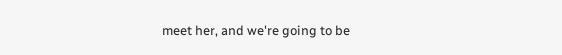meet her, and we're going to be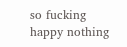so fucking happy nothing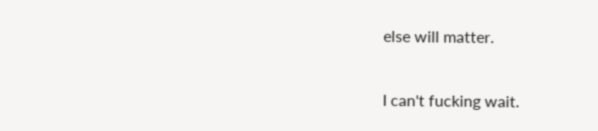else will matter.

I can't fucking wait.